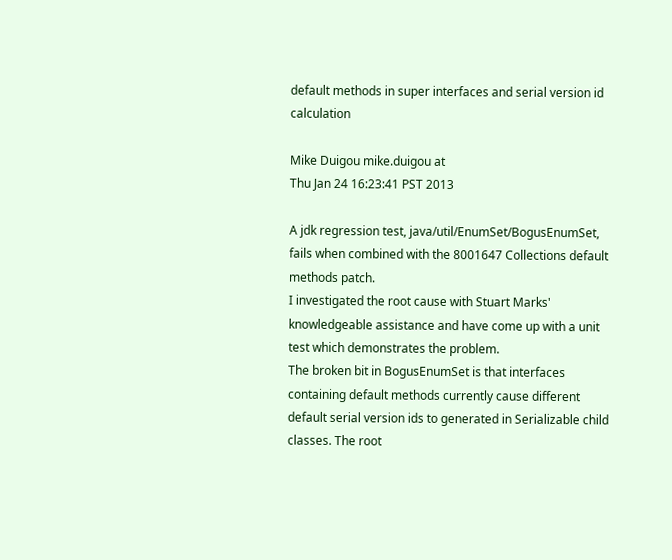default methods in super interfaces and serial version id calculation

Mike Duigou mike.duigou at
Thu Jan 24 16:23:41 PST 2013

A jdk regression test, java/util/EnumSet/BogusEnumSet, fails when combined with the 8001647 Collections default methods patch.
I investigated the root cause with Stuart Marks' knowledgeable assistance and have come up with a unit test which demonstrates the problem.
The broken bit in BogusEnumSet is that interfaces containing default methods currently cause different default serial version ids to generated in Serializable child classes. The root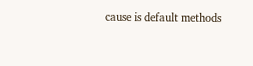cause is default methods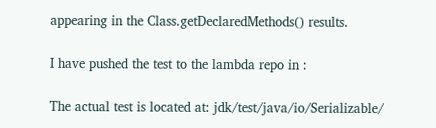appearing in the Class.getDeclaredMethods() results.

I have pushed the test to the lambda repo in :

The actual test is located at: jdk/test/java/io/Serializable/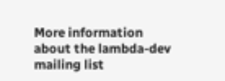More information about the lambda-dev mailing list